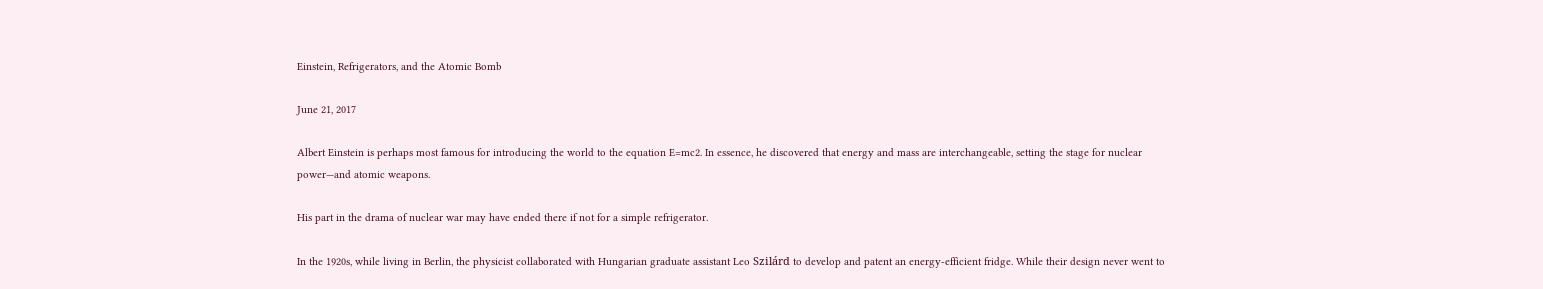Einstein, Refrigerators, and the Atomic Bomb

June 21, 2017

Albert Einstein is perhaps most famous for introducing the world to the equation E=mc2. In essence, he discovered that energy and mass are interchangeable, setting the stage for nuclear power—and atomic weapons.

His part in the drama of nuclear war may have ended there if not for a simple refrigerator.

In the 1920s, while living in Berlin, the physicist collaborated with Hungarian graduate assistant Leo Szilárd to develop and patent an energy-efficient fridge. While their design never went to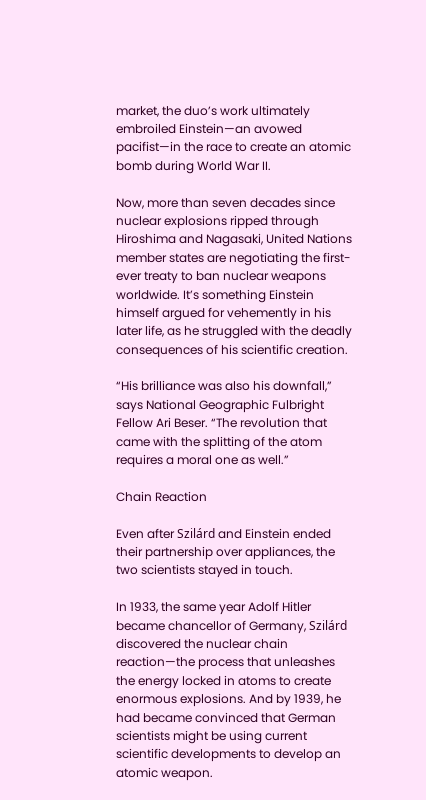market, the duo’s work ultimately embroiled Einstein—an avowed pacifist—in the race to create an atomic bomb during World War II.

Now, more than seven decades since nuclear explosions ripped through Hiroshima and Nagasaki, United Nations member states are negotiating the first-ever treaty to ban nuclear weapons worldwide. It’s something Einstein himself argued for vehemently in his later life, as he struggled with the deadly consequences of his scientific creation.

“His brilliance was also his downfall,” says National Geographic Fulbright Fellow Ari Beser. “The revolution that came with the splitting of the atom requires a moral one as well.”

Chain Reaction

Even after Szilárd and Einstein ended their partnership over appliances, the two scientists stayed in touch.

In 1933, the same year Adolf Hitler became chancellor of Germany, Szilárd discovered the nuclear chain reaction—the process that unleashes the energy locked in atoms to create enormous explosions. And by 1939, he had became convinced that German scientists might be using current scientific developments to develop an atomic weapon.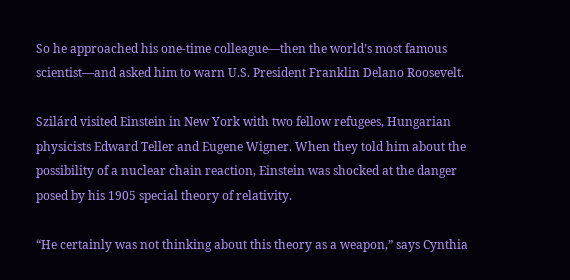So he approached his one-time colleague—then the world’s most famous scientist—and asked him to warn U.S. President Franklin Delano Roosevelt.

Szilárd visited Einstein in New York with two fellow refugees, Hungarian physicists Edward Teller and Eugene Wigner. When they told him about the possibility of a nuclear chain reaction, Einstein was shocked at the danger posed by his 1905 special theory of relativity.

“He certainly was not thinking about this theory as a weapon,” says Cynthia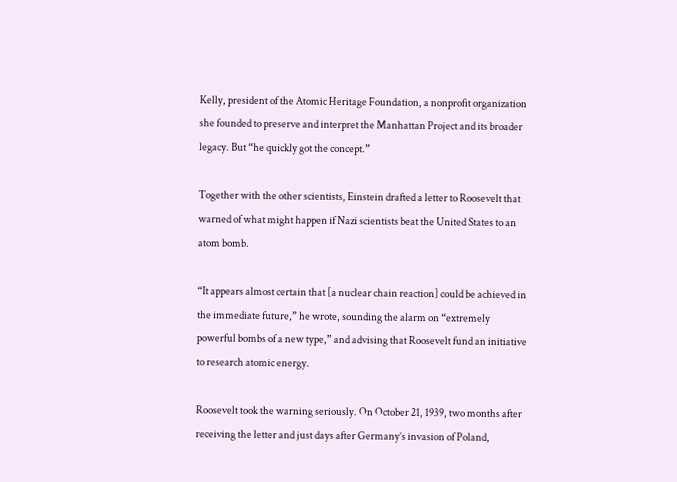Kelly, president of the Atomic Heritage Foundation, a nonprofit organization she founded to preserve and interpret the Manhattan Project and its broader legacy. But “he quickly got the concept.”

Together with the other scientists, Einstein drafted a letter to Roosevelt that warned of what might happen if Nazi scientists beat the United States to an atom bomb.

“It appears almost certain that [a nuclear chain reaction] could be achieved in the immediate future,” he wrote, sounding the alarm on “extremely powerful bombs of a new type,” and advising that Roosevelt fund an initiative to research atomic energy.

Roosevelt took the warning seriously. On October 21, 1939, two months after receiving the letter and just days after Germany’s invasion of Poland,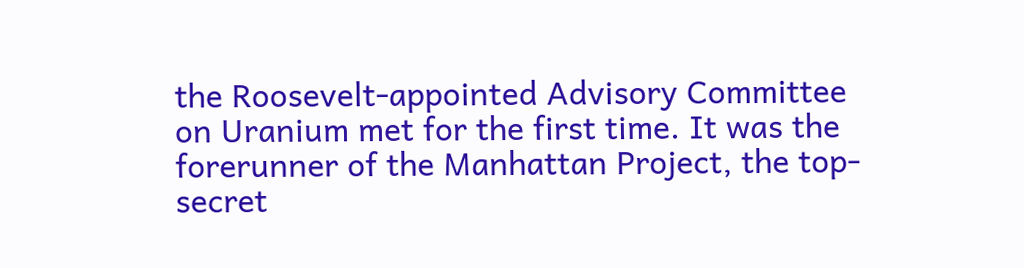the Roosevelt-appointed Advisory Committee on Uranium met for the first time. It was the forerunner of the Manhattan Project, the top-secret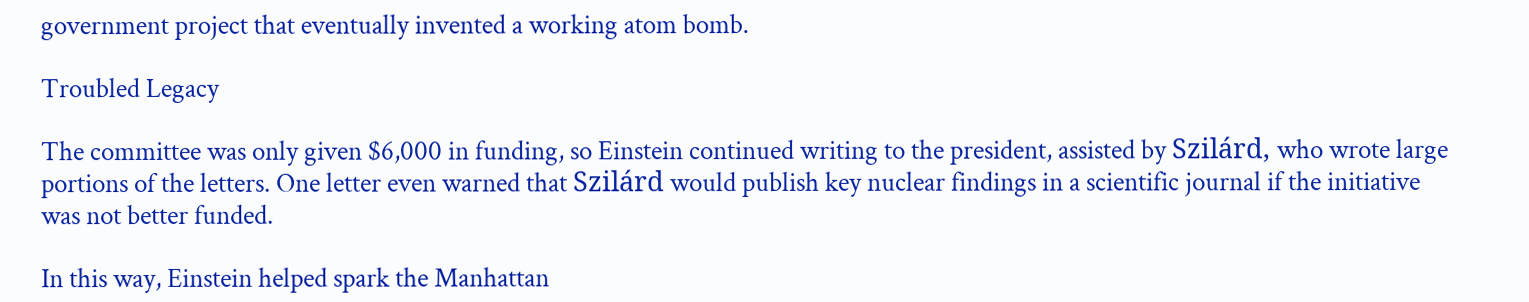government project that eventually invented a working atom bomb.

Troubled Legacy

The committee was only given $6,000 in funding, so Einstein continued writing to the president, assisted by Szilárd, who wrote large portions of the letters. One letter even warned that Szilárd would publish key nuclear findings in a scientific journal if the initiative was not better funded.

In this way, Einstein helped spark the Manhattan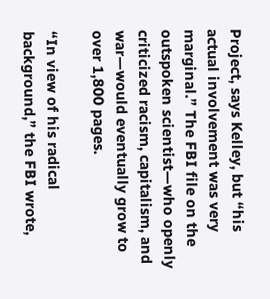Project, says Kelley, but “his actual involvement was very marginal.” The FBI file on the outspoken scientist—who openly criticized racism, capitalism, and war—would eventually grow to over 1,800 pages.

“In view of his radical background,” the FBI wrote,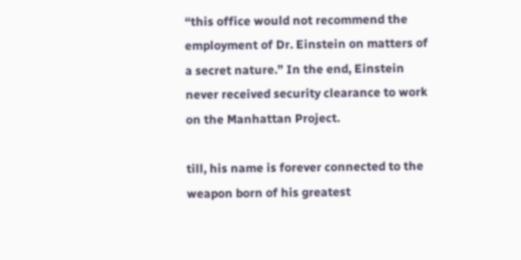“this office would not recommend the employment of Dr. Einstein on matters of a secret nature.” In the end, Einstein never received security clearance to work on the Manhattan Project.

till, his name is forever connected to the weapon born of his greatest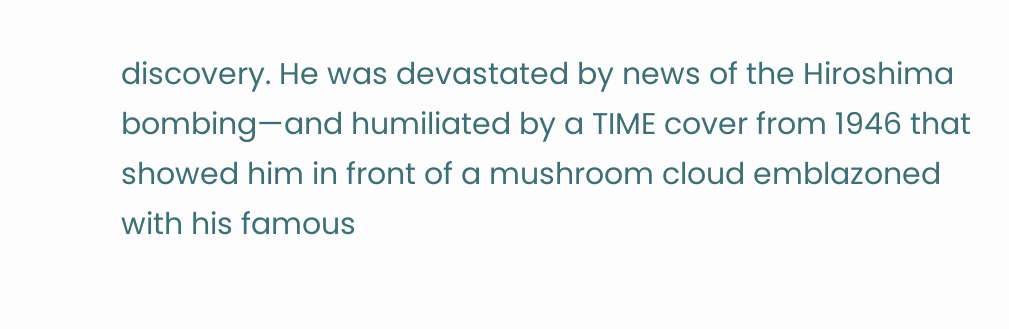discovery. He was devastated by news of the Hiroshima bombing—and humiliated by a TIME cover from 1946 that showed him in front of a mushroom cloud emblazoned with his famous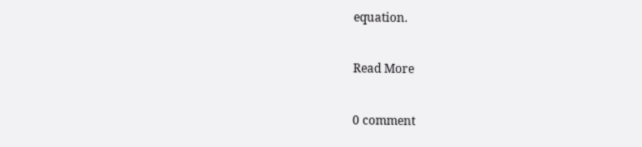equation.

Read More

0 comment